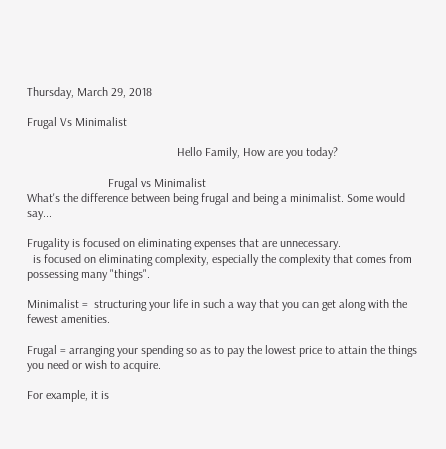Thursday, March 29, 2018

Frugal Vs Minimalist

                                                  Hello Family, How are you today?

                           Frugal vs Minimalist
What's the difference between being frugal and being a minimalist. Some would say...

Frugality is focused on eliminating expenses that are unnecessary.
  is focused on eliminating complexity, especially the complexity that comes from possessing many "things".

Minimalist =  structuring your life in such a way that you can get along with the fewest amenities.

Frugal = arranging your spending so as to pay the lowest price to attain the things you need or wish to acquire.

For example, it is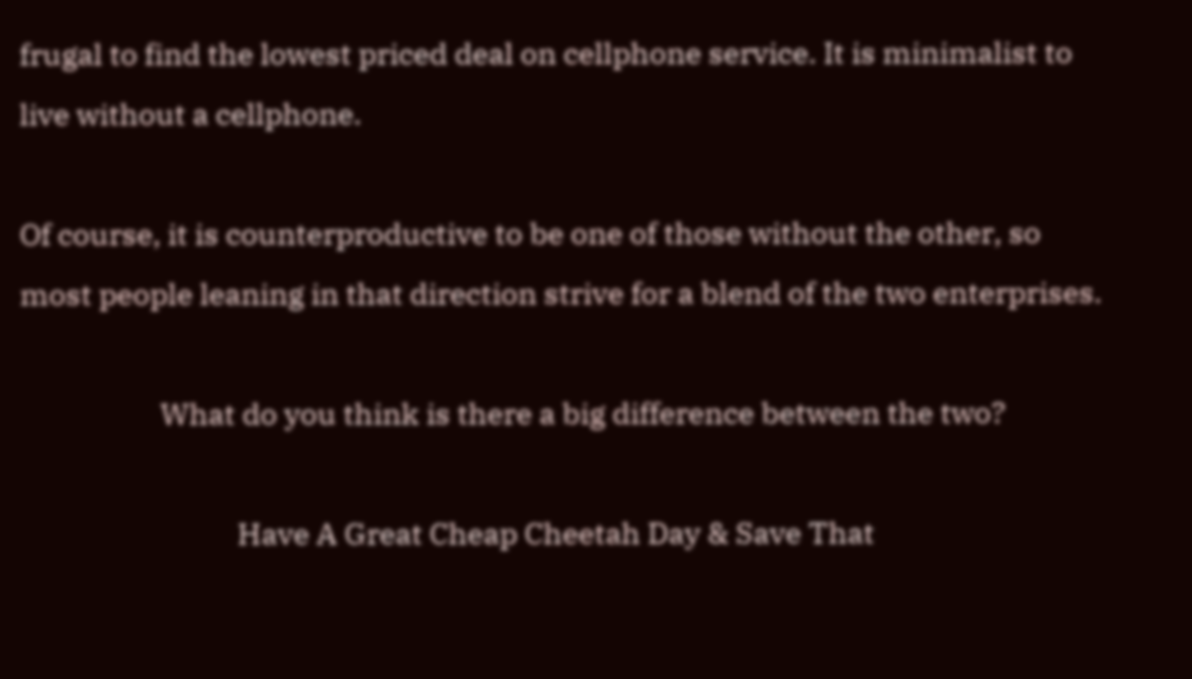frugal to find the lowest priced deal on cellphone service. It is minimalist to live without a cellphone.

Of course, it is counterproductive to be one of those without the other, so most people leaning in that direction strive for a blend of the two enterprises.

                    What do you think is there a big difference between the two?

                               Have A Great Cheap Cheetah Day & Save That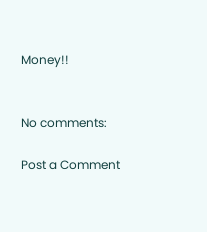Money!!


No comments:

Post a Comment